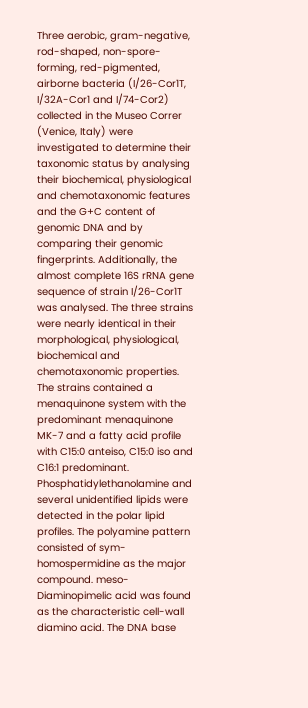Three aerobic, gram-negative, rod-shaped, non-spore-forming, red-pigmented, airborne bacteria (I/26-Cor1T, I/32A-Cor1 and I/74-Cor2) collected in the Museo Correr (Venice, Italy) were investigated to determine their taxonomic status by analysing their biochemical, physiological and chemotaxonomic features and the G+C content of genomic DNA and by comparing their genomic fingerprints. Additionally, the almost complete 16S rRNA gene sequence of strain I/26-Cor1T was analysed. The three strains were nearly identical in their morphological, physiological, biochemical and chemotaxonomic properties. The strains contained a menaquinone system with the predominant menaquinone MK-7 and a fatty acid profile with C15:0 anteiso, C15:0 iso and C16:1 predominant. Phosphatidylethanolamine and several unidentified lipids were detected in the polar lipid profiles. The polyamine pattern consisted of sym-homospermidine as the major compound. meso-Diaminopimelic acid was found as the characteristic cell-wall diamino acid. The DNA base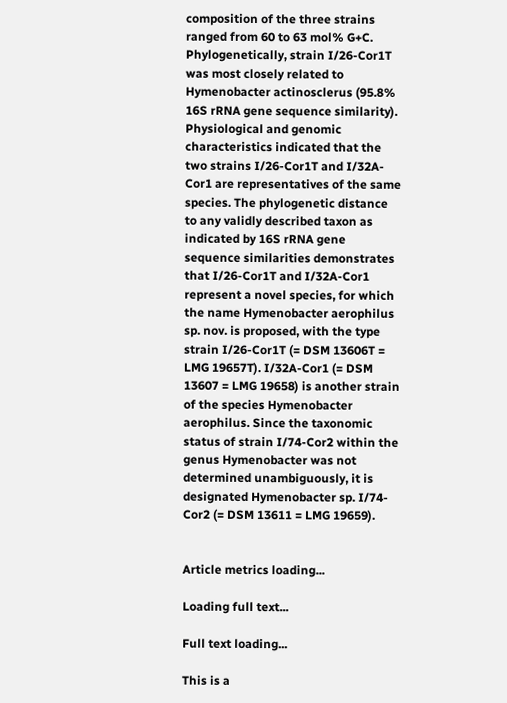composition of the three strains ranged from 60 to 63 mol% G+C. Phylogenetically, strain I/26-Cor1T was most closely related to Hymenobacter actinosclerus (95.8% 16S rRNA gene sequence similarity). Physiological and genomic characteristics indicated that the two strains I/26-Cor1T and I/32A-Cor1 are representatives of the same species. The phylogenetic distance to any validly described taxon as indicated by 16S rRNA gene sequence similarities demonstrates that I/26-Cor1T and I/32A-Cor1 represent a novel species, for which the name Hymenobacter aerophilus sp. nov. is proposed, with the type strain I/26-Cor1T (= DSM 13606T = LMG 19657T). I/32A-Cor1 (= DSM 13607 = LMG 19658) is another strain of the species Hymenobacter aerophilus. Since the taxonomic status of strain I/74-Cor2 within the genus Hymenobacter was not determined unambiguously, it is designated Hymenobacter sp. I/74-Cor2 (= DSM 13611 = LMG 19659).


Article metrics loading...

Loading full text...

Full text loading...

This is a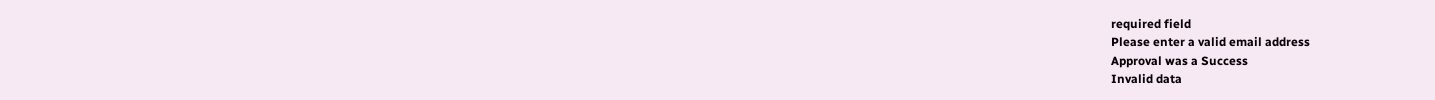required field
Please enter a valid email address
Approval was a Success
Invalid data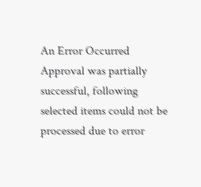An Error Occurred
Approval was partially successful, following selected items could not be processed due to error